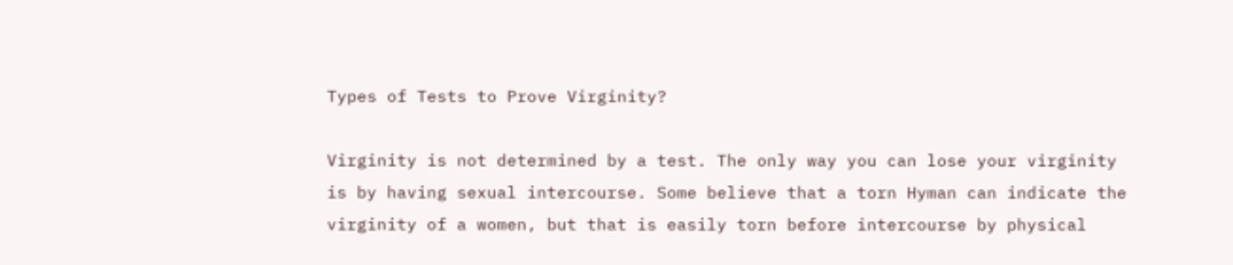Types of Tests to Prove Virginity?

Virginity is not determined by a test. The only way you can lose your virginity is by having sexual intercourse. Some believe that a torn Hyman can indicate the virginity of a women, but that is easily torn before intercourse by physical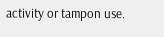activity or tampon use.